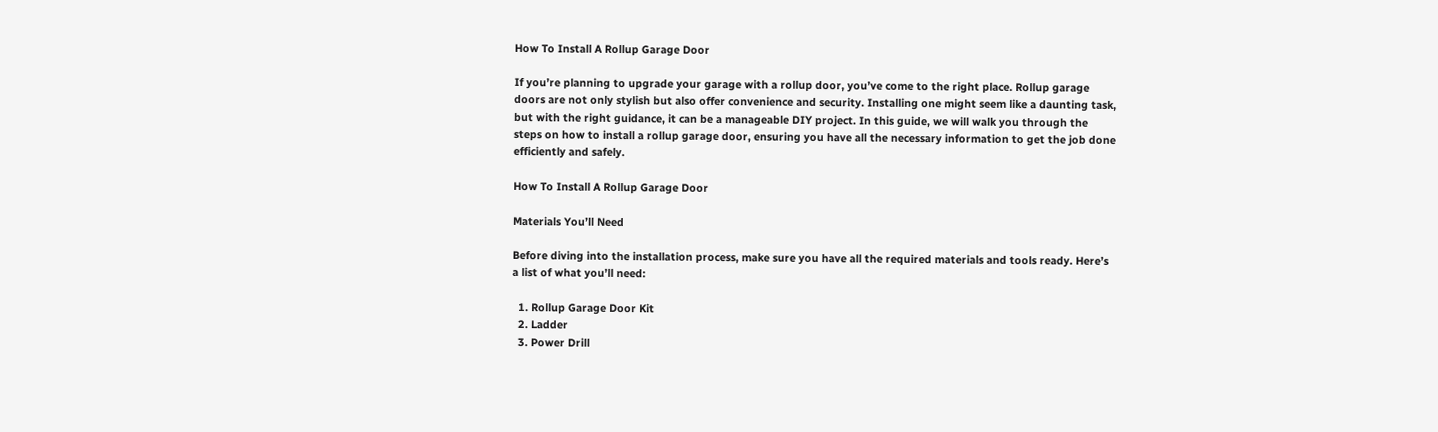How To Install A Rollup Garage Door

If you’re planning to upgrade your garage with a rollup door, you’ve come to the right place. Rollup garage doors are not only stylish but also offer convenience and security. Installing one might seem like a daunting task, but with the right guidance, it can be a manageable DIY project. In this guide, we will walk you through the steps on how to install a rollup garage door, ensuring you have all the necessary information to get the job done efficiently and safely.

How To Install A Rollup Garage Door

Materials You’ll Need

Before diving into the installation process, make sure you have all the required materials and tools ready. Here’s a list of what you’ll need:

  1. Rollup Garage Door Kit
  2. Ladder
  3. Power Drill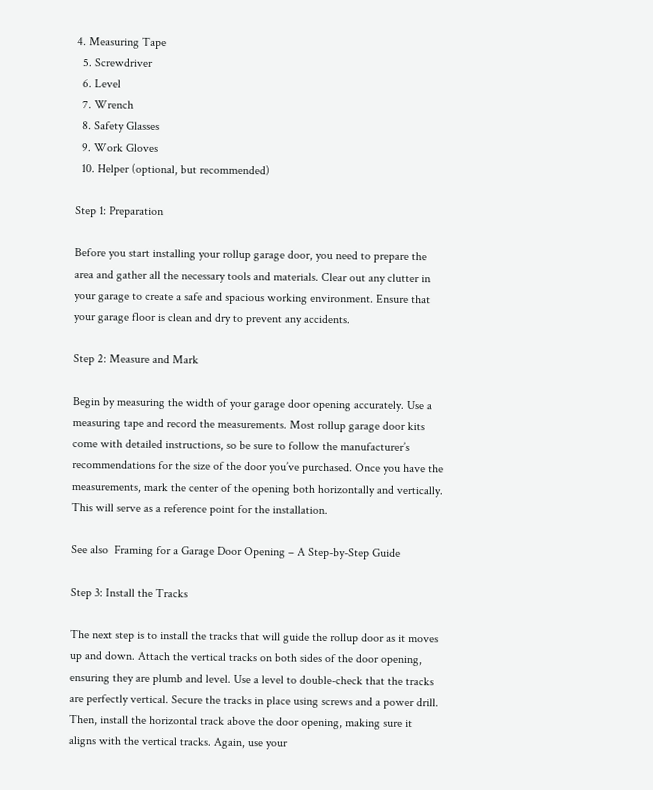4. Measuring Tape
  5. Screwdriver
  6. Level
  7. Wrench
  8. Safety Glasses
  9. Work Gloves
  10. Helper (optional, but recommended)

Step 1: Preparation

Before you start installing your rollup garage door, you need to prepare the area and gather all the necessary tools and materials. Clear out any clutter in your garage to create a safe and spacious working environment. Ensure that your garage floor is clean and dry to prevent any accidents.

Step 2: Measure and Mark

Begin by measuring the width of your garage door opening accurately. Use a measuring tape and record the measurements. Most rollup garage door kits come with detailed instructions, so be sure to follow the manufacturer’s recommendations for the size of the door you’ve purchased. Once you have the measurements, mark the center of the opening both horizontally and vertically. This will serve as a reference point for the installation.

See also  Framing for a Garage Door Opening – A Step-by-Step Guide

Step 3: Install the Tracks

The next step is to install the tracks that will guide the rollup door as it moves up and down. Attach the vertical tracks on both sides of the door opening, ensuring they are plumb and level. Use a level to double-check that the tracks are perfectly vertical. Secure the tracks in place using screws and a power drill. Then, install the horizontal track above the door opening, making sure it aligns with the vertical tracks. Again, use your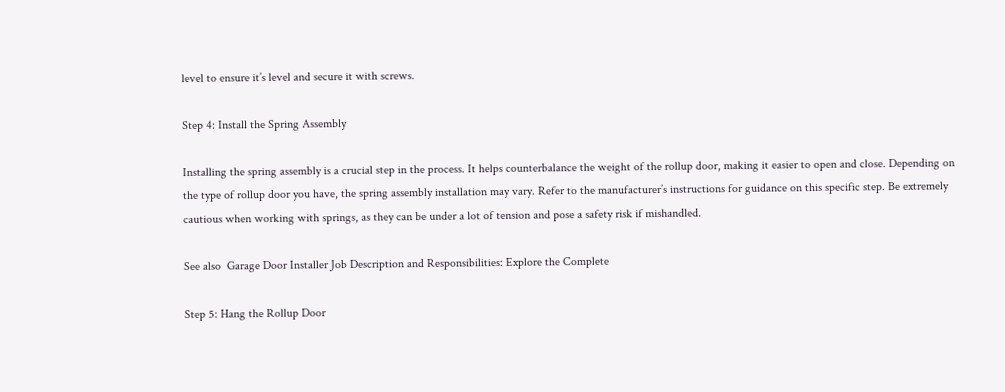level to ensure it’s level and secure it with screws.

Step 4: Install the Spring Assembly

Installing the spring assembly is a crucial step in the process. It helps counterbalance the weight of the rollup door, making it easier to open and close. Depending on the type of rollup door you have, the spring assembly installation may vary. Refer to the manufacturer’s instructions for guidance on this specific step. Be extremely cautious when working with springs, as they can be under a lot of tension and pose a safety risk if mishandled.

See also  Garage Door Installer Job Description and Responsibilities: Explore the Complete

Step 5: Hang the Rollup Door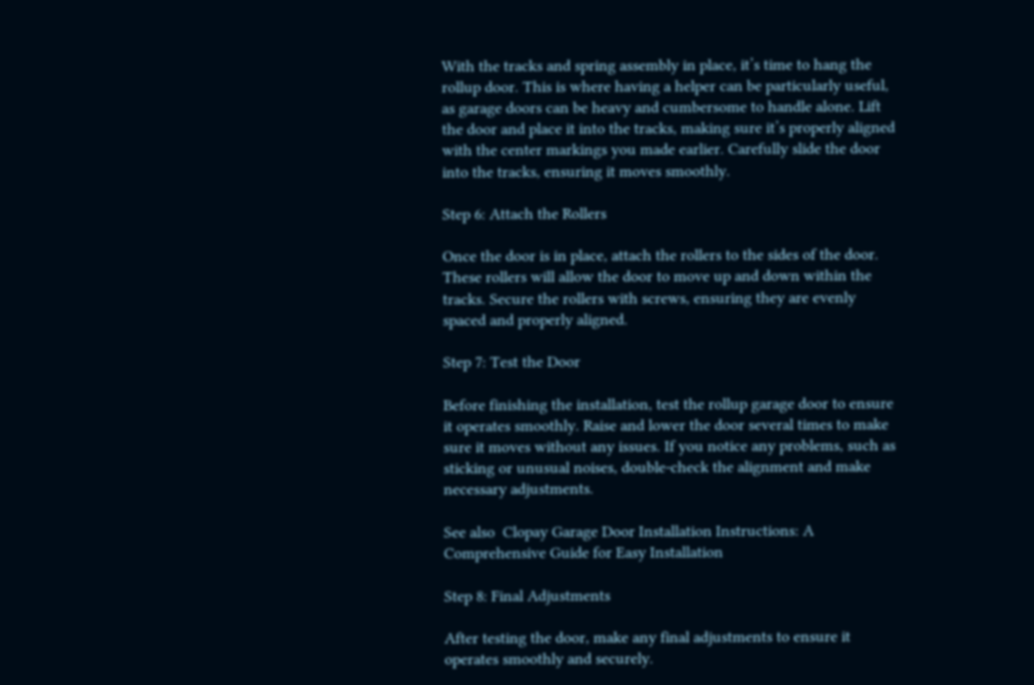With the tracks and spring assembly in place, it’s time to hang the rollup door. This is where having a helper can be particularly useful, as garage doors can be heavy and cumbersome to handle alone. Lift the door and place it into the tracks, making sure it’s properly aligned with the center markings you made earlier. Carefully slide the door into the tracks, ensuring it moves smoothly.

Step 6: Attach the Rollers

Once the door is in place, attach the rollers to the sides of the door. These rollers will allow the door to move up and down within the tracks. Secure the rollers with screws, ensuring they are evenly spaced and properly aligned.

Step 7: Test the Door

Before finishing the installation, test the rollup garage door to ensure it operates smoothly. Raise and lower the door several times to make sure it moves without any issues. If you notice any problems, such as sticking or unusual noises, double-check the alignment and make necessary adjustments.

See also  Clopay Garage Door Installation Instructions: A Comprehensive Guide for Easy Installation

Step 8: Final Adjustments

After testing the door, make any final adjustments to ensure it operates smoothly and securely.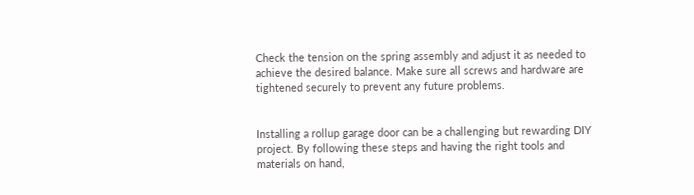Check the tension on the spring assembly and adjust it as needed to achieve the desired balance. Make sure all screws and hardware are tightened securely to prevent any future problems.


Installing a rollup garage door can be a challenging but rewarding DIY project. By following these steps and having the right tools and materials on hand,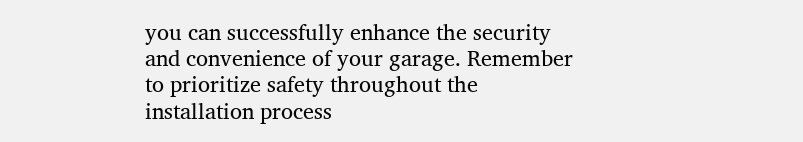you can successfully enhance the security and convenience of your garage. Remember to prioritize safety throughout the installation process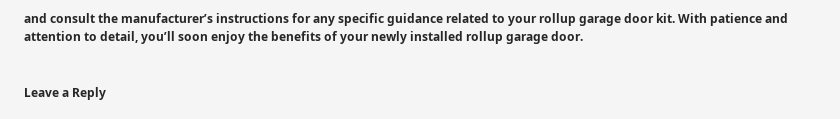and consult the manufacturer’s instructions for any specific guidance related to your rollup garage door kit. With patience and attention to detail, you’ll soon enjoy the benefits of your newly installed rollup garage door.


Leave a Reply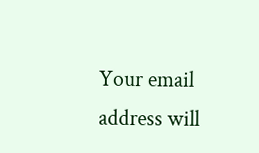Your email address will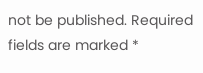not be published. Required fields are marked *